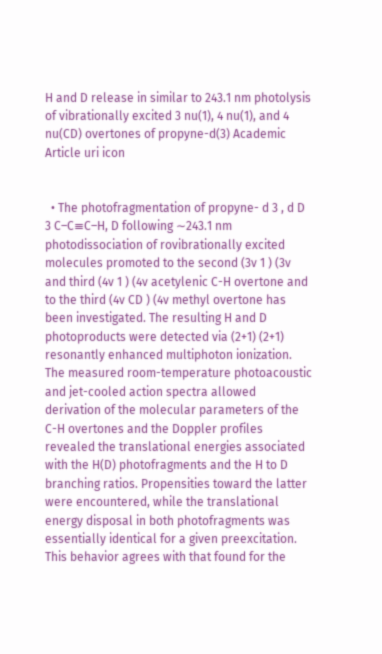H and D release in similar to 243.1 nm photolysis of vibrationally excited 3 nu(1), 4 nu(1), and 4 nu(CD) overtones of propyne-d(3) Academic Article uri icon


  • The photofragmentation of propyne- d 3 , d D 3 C–C≡C–H, D following ∼243.1 nm photodissociation of rovibrationally excited molecules promoted to the second (3ν 1 ) (3ν and third (4ν 1 ) (4ν acetylenic C-H overtone and to the third (4ν CD ) (4ν methyl overtone has been investigated. The resulting H and D photoproducts were detected via (2+1) (2+1) resonantly enhanced multiphoton ionization. The measured room-temperature photoacoustic and jet-cooled action spectra allowed derivation of the molecular parameters of the C-H overtones and the Doppler profiles revealed the translational energies associated with the H(D) photofragments and the H to D branching ratios. Propensities toward the latter were encountered, while the translational energy disposal in both photofragments was essentially identical for a given preexcitation. This behavior agrees with that found for the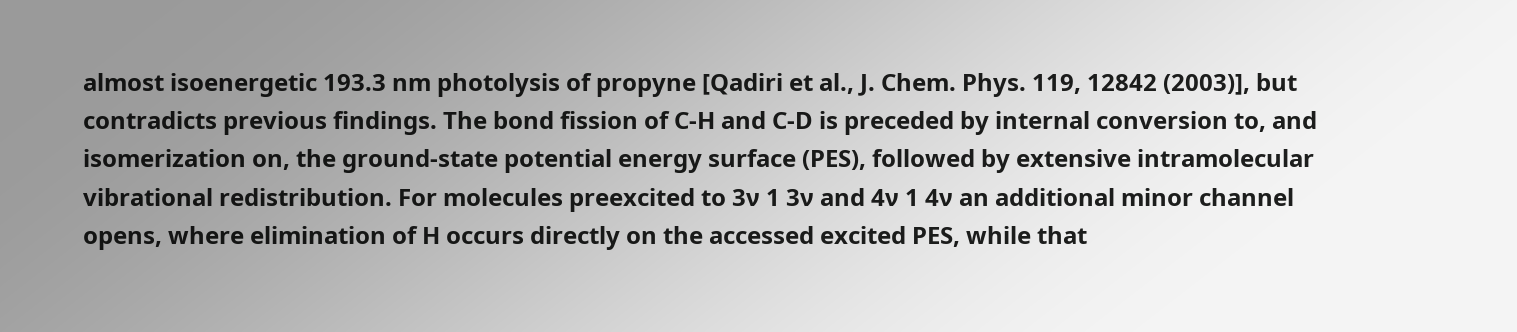almost isoenergetic 193.3 nm photolysis of propyne [Qadiri et al., J. Chem. Phys. 119, 12842 (2003)], but contradicts previous findings. The bond fission of C-H and C-D is preceded by internal conversion to, and isomerization on, the ground-state potential energy surface (PES), followed by extensive intramolecular vibrational redistribution. For molecules preexcited to 3ν 1 3ν and 4ν 1 4ν an additional minor channel opens, where elimination of H occurs directly on the accessed excited PES, while that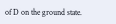of D on the ground state.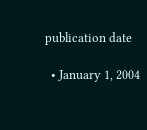publication date

  • January 1, 2004